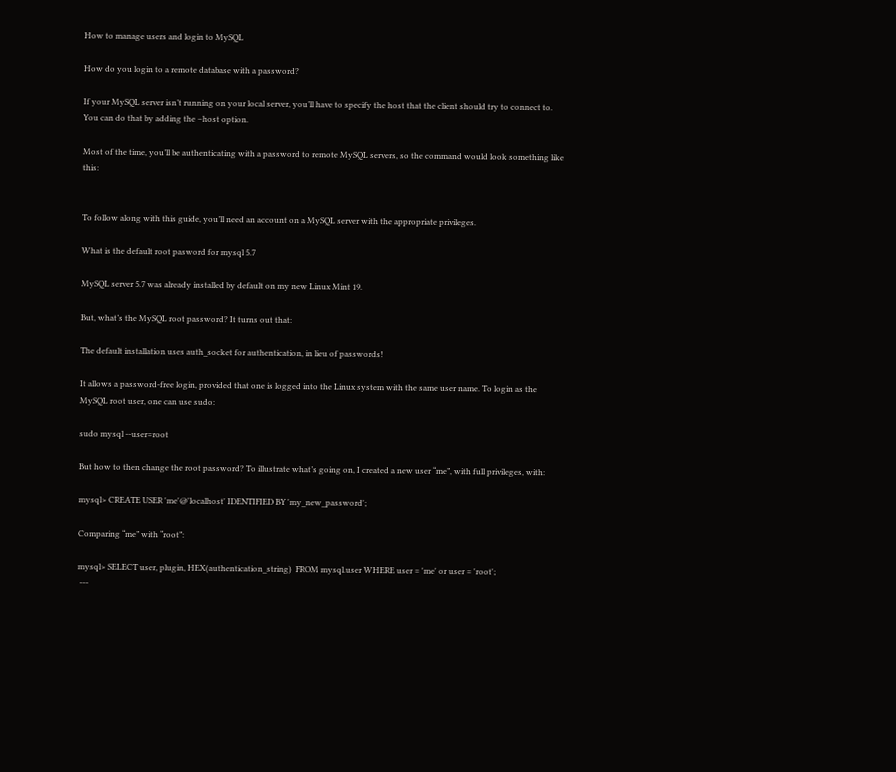How to manage users and login to MySQL

How do you login to a remote database with a password?

If your MySQL server isn’t running on your local server, you’ll have to specify the host that the client should try to connect to. You can do that by adding the –host option.

Most of the time, you’ll be authenticating with a password to remote MySQL servers, so the command would look something like this:


To follow along with this guide, you’ll need an account on a MySQL server with the appropriate privileges.

What is the default root pasword for mysql 5.7

MySQL server 5.7 was already installed by default on my new Linux Mint 19.

But, what’s the MySQL root password? It turns out that:

The default installation uses auth_socket for authentication, in lieu of passwords!

It allows a password-free login, provided that one is logged into the Linux system with the same user name. To login as the MySQL root user, one can use sudo:

sudo mysql --user=root

But how to then change the root password? To illustrate what’s going on, I created a new user “me”, with full privileges, with:

mysql> CREATE USER 'me'@'localhost' IDENTIFIED BY 'my_new_password';

Comparing “me” with “root”:

mysql> SELECT user, plugin, HEX(authentication_string)  FROM mysql.user WHERE user = 'me' or user = 'root';
 ---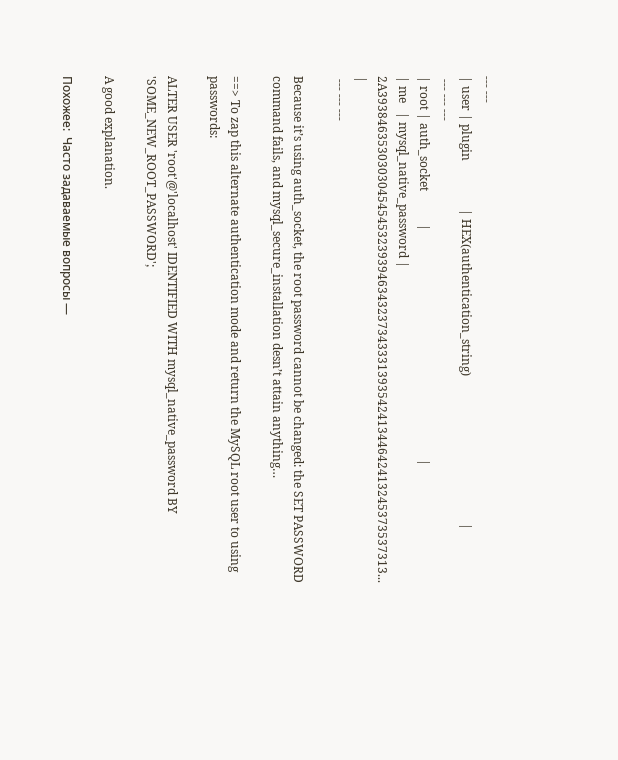--- ---
| user | plugin                | HEX(authentication_string)                                                 |
 --- --- ---
| root | auth_socket           |                                                                            |
| me   | mysql_native_password | 2A393846353030304545453239394634323734333139354241344642413245373537313... |
 --- --- ---

Because it’s using auth_socket, the root password cannot be changed: the SET PASSWORD command fails, and mysql_secure_installation desn’t attain anything…

==> To zap this alternate authentication mode and return the MySQL root user to using passwords:

ALTER USER 'root'@'localhost' IDENTIFIED WITH mysql_native_password BY 'SOME_NEW_ROOT_PASSWORD';

A good explanation.

Похожее:  Часто задаваемые вопросы —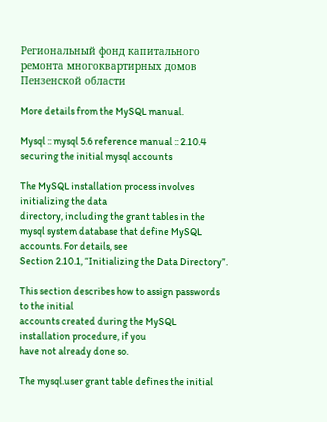Региональный фонд капитального ремонта многоквартирных домов Пензенской области

More details from the MySQL manual.

Mysql :: mysql 5.6 reference manual :: 2.10.4 securing the initial mysql accounts

The MySQL installation process involves initializing the data
directory, including the grant tables in the
mysql system database that define MySQL
accounts. For details, see
Section 2.10.1, “Initializing the Data Directory”.

This section describes how to assign passwords to the initial
accounts created during the MySQL installation procedure, if you
have not already done so.

The mysql.user grant table defines the initial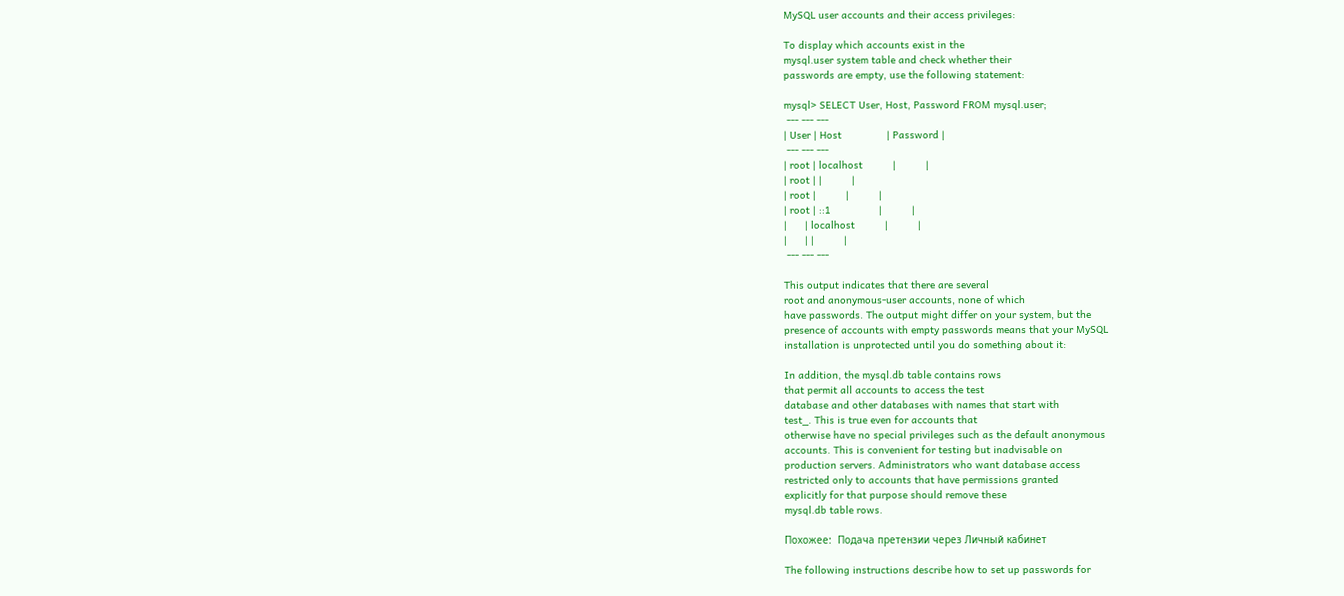MySQL user accounts and their access privileges:

To display which accounts exist in the
mysql.user system table and check whether their
passwords are empty, use the following statement:

mysql> SELECT User, Host, Password FROM mysql.user;
 --- --- ---
| User | Host               | Password |
 --- --- ---
| root | localhost          |          |
| root | |          |
| root |          |          |
| root | ::1                |          |
|      | localhost          |          |
|      | |          |
 --- --- ---

This output indicates that there are several
root and anonymous-user accounts, none of which
have passwords. The output might differ on your system, but the
presence of accounts with empty passwords means that your MySQL
installation is unprotected until you do something about it:

In addition, the mysql.db table contains rows
that permit all accounts to access the test
database and other databases with names that start with
test_. This is true even for accounts that
otherwise have no special privileges such as the default anonymous
accounts. This is convenient for testing but inadvisable on
production servers. Administrators who want database access
restricted only to accounts that have permissions granted
explicitly for that purpose should remove these
mysql.db table rows.

Похожее:  Подача претензии через Личный кабинет

The following instructions describe how to set up passwords for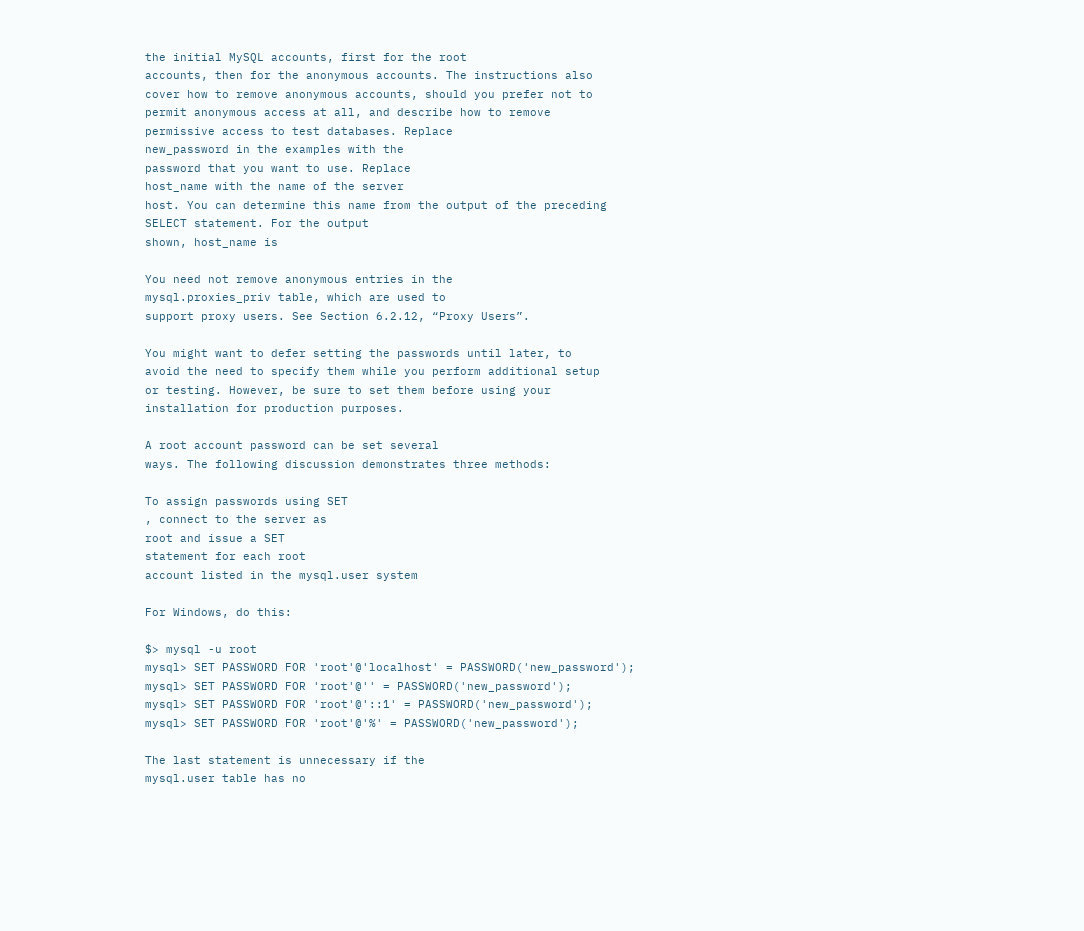the initial MySQL accounts, first for the root
accounts, then for the anonymous accounts. The instructions also
cover how to remove anonymous accounts, should you prefer not to
permit anonymous access at all, and describe how to remove
permissive access to test databases. Replace
new_password in the examples with the
password that you want to use. Replace
host_name with the name of the server
host. You can determine this name from the output of the preceding
SELECT statement. For the output
shown, host_name is

You need not remove anonymous entries in the
mysql.proxies_priv table, which are used to
support proxy users. See Section 6.2.12, “Proxy Users”.

You might want to defer setting the passwords until later, to
avoid the need to specify them while you perform additional setup
or testing. However, be sure to set them before using your
installation for production purposes.

A root account password can be set several
ways. The following discussion demonstrates three methods:

To assign passwords using SET
, connect to the server as
root and issue a SET
statement for each root
account listed in the mysql.user system

For Windows, do this:

$> mysql -u root
mysql> SET PASSWORD FOR 'root'@'localhost' = PASSWORD('new_password');
mysql> SET PASSWORD FOR 'root'@'' = PASSWORD('new_password');
mysql> SET PASSWORD FOR 'root'@'::1' = PASSWORD('new_password');
mysql> SET PASSWORD FOR 'root'@'%' = PASSWORD('new_password');

The last statement is unnecessary if the
mysql.user table has no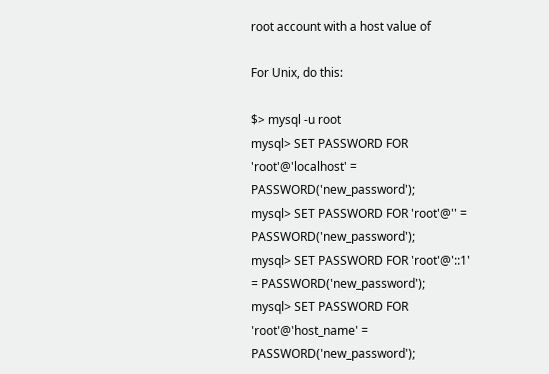root account with a host value of

For Unix, do this:

$> mysql -u root
mysql> SET PASSWORD FOR 'root'@'localhost' = PASSWORD('new_password');
mysql> SET PASSWORD FOR 'root'@'' = PASSWORD('new_password');
mysql> SET PASSWORD FOR 'root'@'::1' = PASSWORD('new_password');
mysql> SET PASSWORD FOR 'root'@'host_name' = PASSWORD('new_password');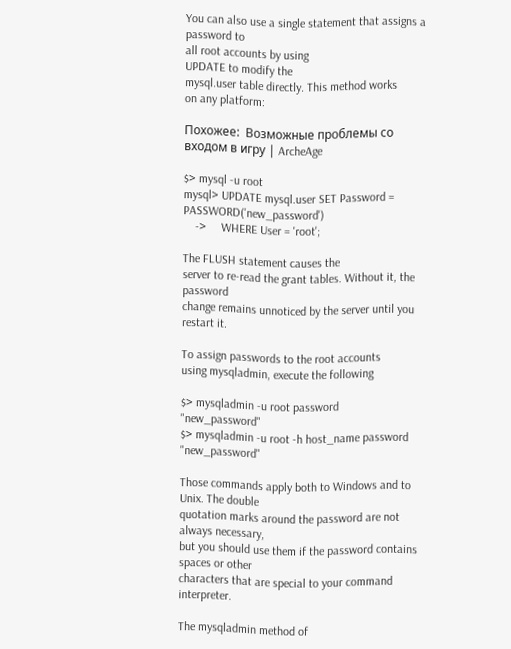You can also use a single statement that assigns a password to
all root accounts by using
UPDATE to modify the
mysql.user table directly. This method works
on any platform:

Похожее:  Возможные проблемы со входом в игру | ArcheAge

$> mysql -u root
mysql> UPDATE mysql.user SET Password = PASSWORD('new_password')
    ->     WHERE User = 'root';

The FLUSH statement causes the
server to re-read the grant tables. Without it, the password
change remains unnoticed by the server until you restart it.

To assign passwords to the root accounts
using mysqladmin, execute the following

$> mysqladmin -u root password "new_password"
$> mysqladmin -u root -h host_name password "new_password"

Those commands apply both to Windows and to Unix. The double
quotation marks around the password are not always necessary,
but you should use them if the password contains spaces or other
characters that are special to your command interpreter.

The mysqladmin method of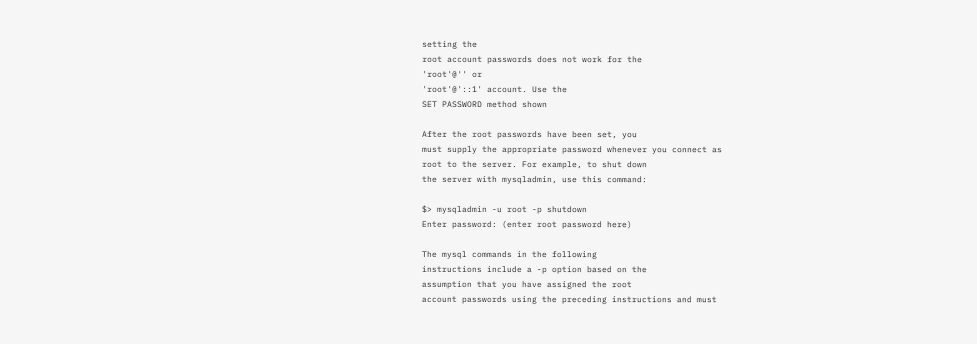setting the
root account passwords does not work for the
'root'@'' or
'root'@'::1' account. Use the
SET PASSWORD method shown

After the root passwords have been set, you
must supply the appropriate password whenever you connect as
root to the server. For example, to shut down
the server with mysqladmin, use this command:

$> mysqladmin -u root -p shutdown
Enter password: (enter root password here)

The mysql commands in the following
instructions include a -p option based on the
assumption that you have assigned the root
account passwords using the preceding instructions and must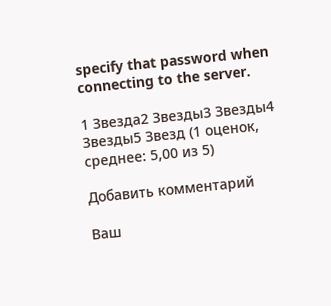specify that password when connecting to the server.

1 Звезда2 Звезды3 Звезды4 Звезды5 Звезд (1 оценок, среднее: 5,00 из 5)

Добавить комментарий

Ваш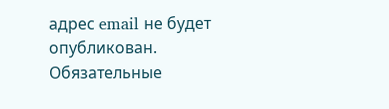адрес email не будет опубликован. Обязательные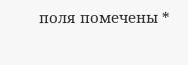поля помечены *